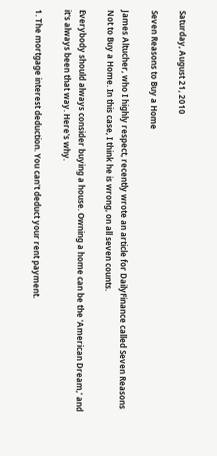Saturday, August 21, 2010

Seven Reasons to Buy a Home

James Altucher, who I highly respect, recently wrote an article for DailyFinance called Seven Reasons Not to Buy a Home. In this case, I think he is wrong, on all seven counts.

Everybody should always consider buying a house. Owning a home can be the 'American Dream,' and it's always been that way. Here's why.

1. The mortgage interest deduction. You can't deduct your rent payment.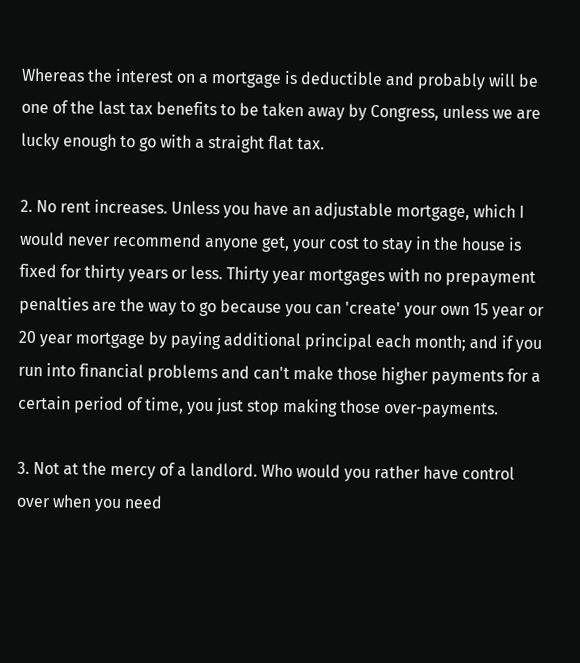Whereas the interest on a mortgage is deductible and probably will be one of the last tax benefits to be taken away by Congress, unless we are lucky enough to go with a straight flat tax.

2. No rent increases. Unless you have an adjustable mortgage, which I would never recommend anyone get, your cost to stay in the house is fixed for thirty years or less. Thirty year mortgages with no prepayment penalties are the way to go because you can 'create' your own 15 year or 20 year mortgage by paying additional principal each month; and if you run into financial problems and can't make those higher payments for a certain period of time, you just stop making those over-payments.

3. Not at the mercy of a landlord. Who would you rather have control over when you need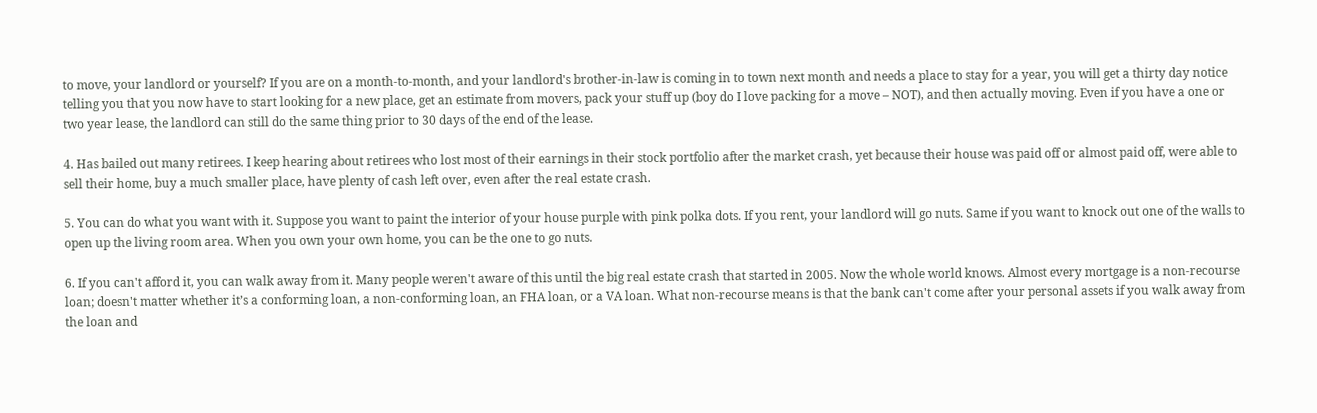to move, your landlord or yourself? If you are on a month-to-month, and your landlord's brother-in-law is coming in to town next month and needs a place to stay for a year, you will get a thirty day notice telling you that you now have to start looking for a new place, get an estimate from movers, pack your stuff up (boy do I love packing for a move – NOT), and then actually moving. Even if you have a one or two year lease, the landlord can still do the same thing prior to 30 days of the end of the lease.

4. Has bailed out many retirees. I keep hearing about retirees who lost most of their earnings in their stock portfolio after the market crash, yet because their house was paid off or almost paid off, were able to sell their home, buy a much smaller place, have plenty of cash left over, even after the real estate crash.

5. You can do what you want with it. Suppose you want to paint the interior of your house purple with pink polka dots. If you rent, your landlord will go nuts. Same if you want to knock out one of the walls to open up the living room area. When you own your own home, you can be the one to go nuts.

6. If you can't afford it, you can walk away from it. Many people weren't aware of this until the big real estate crash that started in 2005. Now the whole world knows. Almost every mortgage is a non-recourse loan; doesn't matter whether it’s a conforming loan, a non-conforming loan, an FHA loan, or a VA loan. What non-recourse means is that the bank can't come after your personal assets if you walk away from the loan and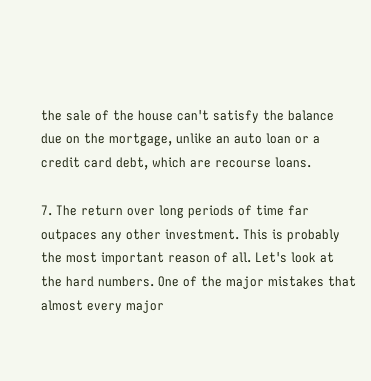the sale of the house can't satisfy the balance due on the mortgage, unlike an auto loan or a credit card debt, which are recourse loans.

7. The return over long periods of time far outpaces any other investment. This is probably the most important reason of all. Let's look at the hard numbers. One of the major mistakes that almost every major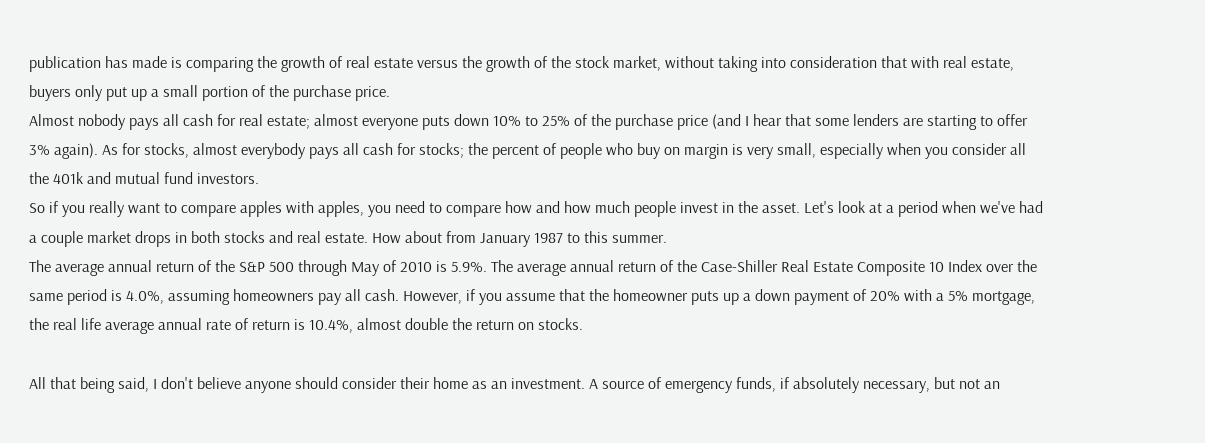publication has made is comparing the growth of real estate versus the growth of the stock market, without taking into consideration that with real estate, buyers only put up a small portion of the purchase price.
Almost nobody pays all cash for real estate; almost everyone puts down 10% to 25% of the purchase price (and I hear that some lenders are starting to offer 3% again). As for stocks, almost everybody pays all cash for stocks; the percent of people who buy on margin is very small, especially when you consider all the 401k and mutual fund investors.
So if you really want to compare apples with apples, you need to compare how and how much people invest in the asset. Let's look at a period when we've had a couple market drops in both stocks and real estate. How about from January 1987 to this summer.
The average annual return of the S&P 500 through May of 2010 is 5.9%. The average annual return of the Case-Shiller Real Estate Composite 10 Index over the same period is 4.0%, assuming homeowners pay all cash. However, if you assume that the homeowner puts up a down payment of 20% with a 5% mortgage, the real life average annual rate of return is 10.4%, almost double the return on stocks.

All that being said, I don't believe anyone should consider their home as an investment. A source of emergency funds, if absolutely necessary, but not an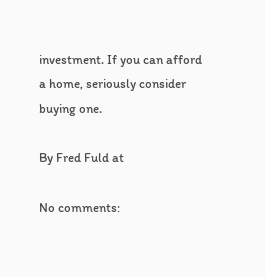investment. If you can afford a home, seriously consider buying one.

By Fred Fuld at

No comments: